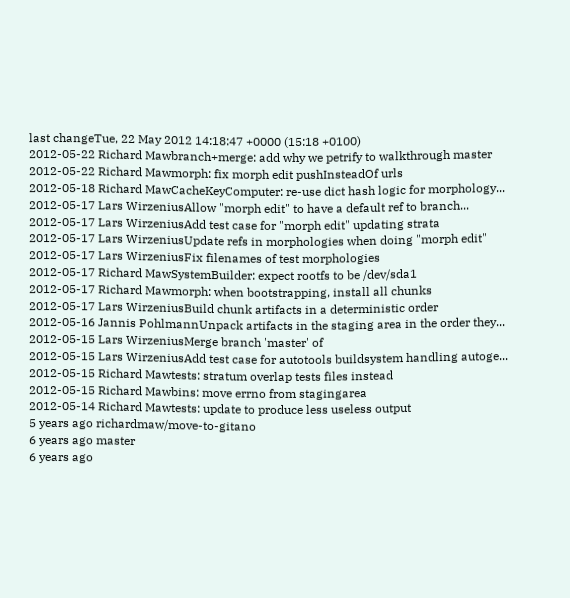last changeTue, 22 May 2012 14:18:47 +0000 (15:18 +0100)
2012-05-22 Richard Mawbranch+merge: add why we petrify to walkthrough master
2012-05-22 Richard Mawmorph: fix morph edit pushInsteadOf urls
2012-05-18 Richard MawCacheKeyComputer: re-use dict hash logic for morphology...
2012-05-17 Lars WirzeniusAllow "morph edit" to have a default ref to branch...
2012-05-17 Lars WirzeniusAdd test case for "morph edit" updating strata
2012-05-17 Lars WirzeniusUpdate refs in morphologies when doing "morph edit"
2012-05-17 Lars WirzeniusFix filenames of test morphologies
2012-05-17 Richard MawSystemBuilder: expect rootfs to be /dev/sda1
2012-05-17 Richard Mawmorph: when bootstrapping, install all chunks
2012-05-17 Lars WirzeniusBuild chunk artifacts in a deterministic order
2012-05-16 Jannis PohlmannUnpack artifacts in the staging area in the order they...
2012-05-15 Lars WirzeniusMerge branch 'master' of
2012-05-15 Lars WirzeniusAdd test case for autotools buildsystem handling autoge...
2012-05-15 Richard Mawtests: stratum overlap tests files instead
2012-05-15 Richard Mawbins: move errno from stagingarea
2012-05-14 Richard Mawtests: update to produce less useless output
5 years ago richardmaw/move-to-gitano
6 years ago master
6 years ago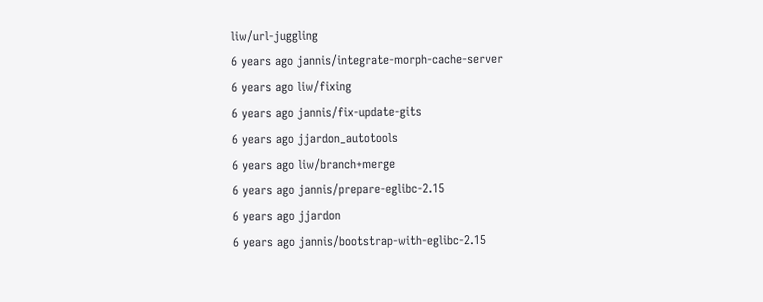liw/url-juggling
6 years ago jannis/integrate-morph-cache-server
6 years ago liw/fixing
6 years ago jannis/fix-update-gits
6 years ago jjardon_autotools
6 years ago liw/branch+merge
6 years ago jannis/prepare-eglibc-2.15
6 years ago jjardon
6 years ago jannis/bootstrap-with-eglibc-2.15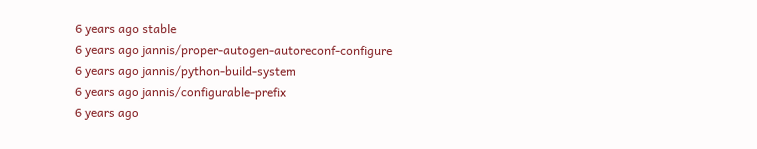6 years ago stable
6 years ago jannis/proper-autogen-autoreconf-configure
6 years ago jannis/python-build-system
6 years ago jannis/configurable-prefix
6 years ago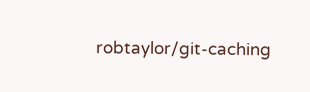robtaylor/git-caching